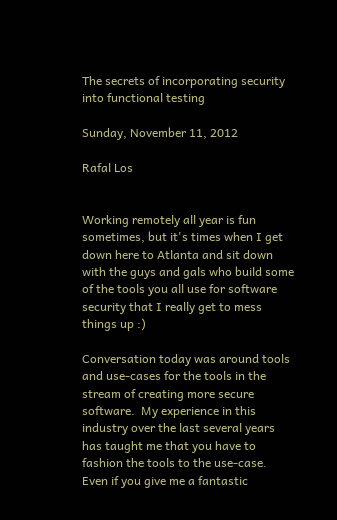The secrets of incorporating security into functional testing

Sunday, November 11, 2012

Rafal Los


Working remotely all year is fun sometimes, but it's times when I get down here to Atlanta and sit down with the guys and gals who build some of the tools you all use for software security that I really get to mess things up :)

Conversation today was around tools and use-cases for the tools in the stream of creating more secure software.  My experience in this industry over the last several years has taught me that you have to fashion the tools to the use-case.  Even if you give me a fantastic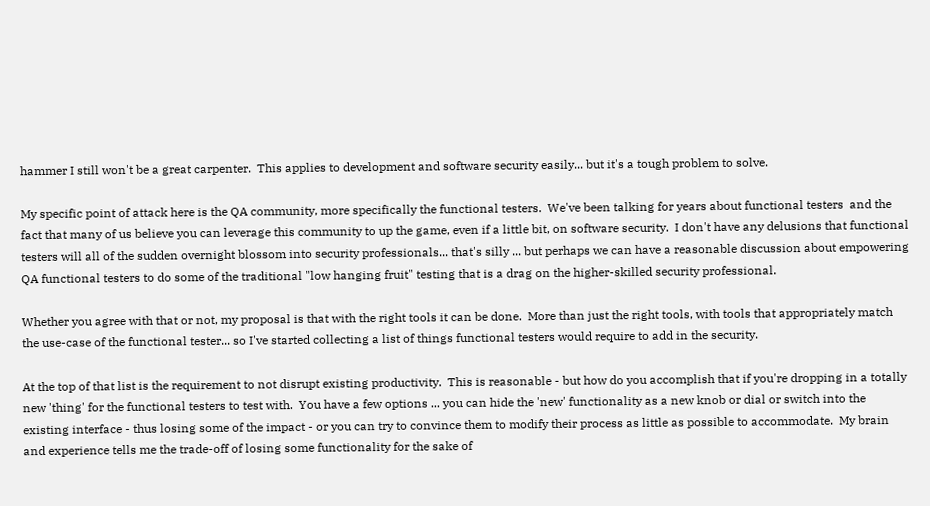hammer I still won't be a great carpenter.  This applies to development and software security easily... but it's a tough problem to solve.

My specific point of attack here is the QA community, more specifically the functional testers.  We've been talking for years about functional testers  and the fact that many of us believe you can leverage this community to up the game, even if a little bit, on software security.  I don't have any delusions that functional testers will all of the sudden overnight blossom into security professionals... that's silly ... but perhaps we can have a reasonable discussion about empowering QA functional testers to do some of the traditional "low hanging fruit" testing that is a drag on the higher-skilled security professional.

Whether you agree with that or not, my proposal is that with the right tools it can be done.  More than just the right tools, with tools that appropriately match the use-case of the functional tester... so I've started collecting a list of things functional testers would require to add in the security.

At the top of that list is the requirement to not disrupt existing productivity.  This is reasonable - but how do you accomplish that if you're dropping in a totally new 'thing' for the functional testers to test with.  You have a few options ... you can hide the 'new' functionality as a new knob or dial or switch into the existing interface - thus losing some of the impact - or you can try to convince them to modify their process as little as possible to accommodate.  My brain and experience tells me the trade-off of losing some functionality for the sake of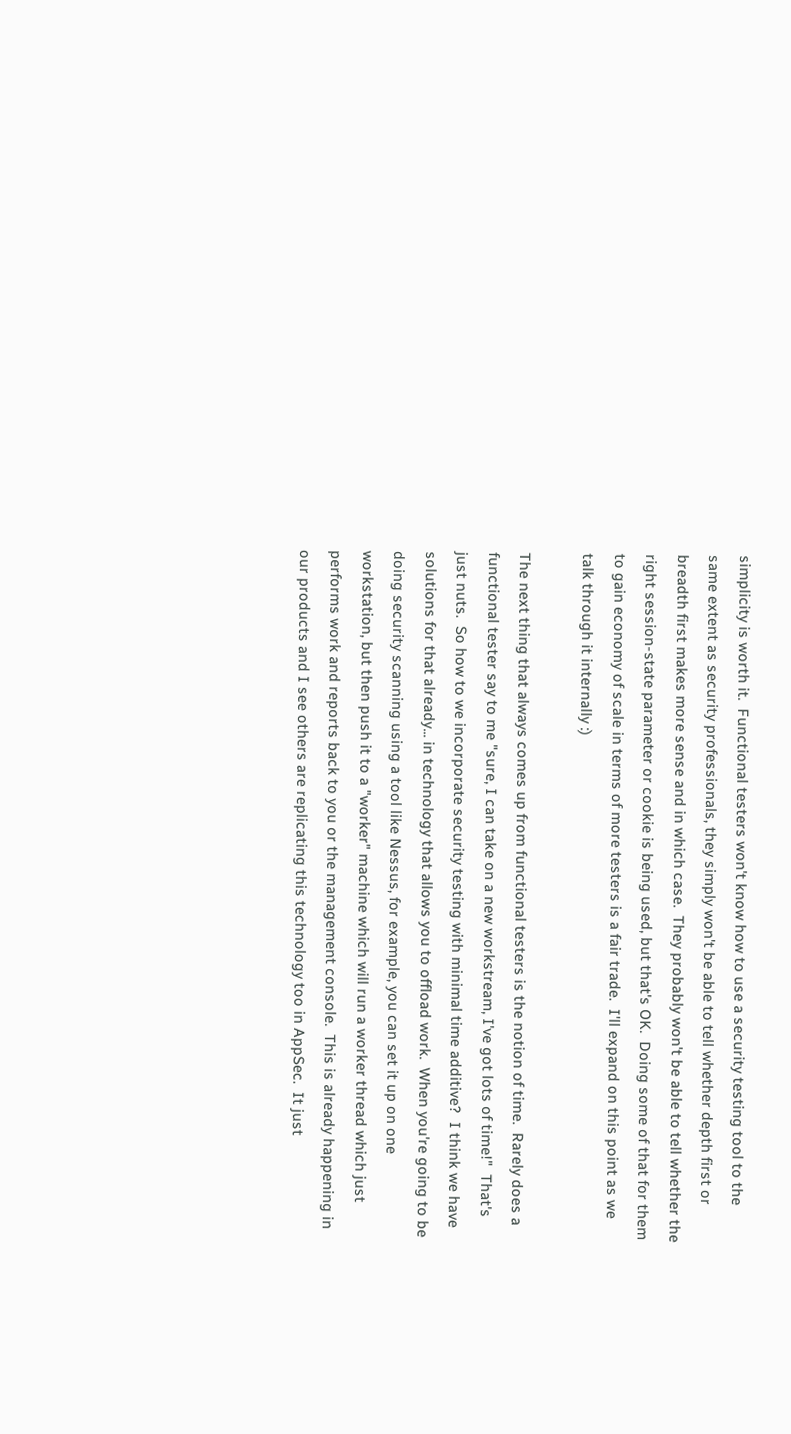simplicity is worth it.  Functional testers won't know how to use a security testing tool to the same extent as security professionals, they simply won't be able to tell whether depth first or breadth first makes more sense and in which case.  They probably won't be able to tell whether the right session-state parameter or cookie is being used, but that's OK.  Doing some of that for them to gain economy of scale in terms of more testers is a fair trade.  I'll expand on this point as we talk through it internally :)

The next thing that always comes up from functional testers is the notion of time.  Rarely does a functional tester say to me "sure, I can take on a new workstream, I've got lots of time!"  That's just nuts.  So how to we incorporate security testing with minimal time additive?  I think we have solutions for that already... in technology that allows you to offload work.  When you're going to be doing security scanning using a tool like Nessus, for example, you can set it up on one workstation, but then push it to a "worker" machine which will run a worker thread which just performs work and reports back to you or the management console.  This is already happening in our products and I see others are replicating this technology too in AppSec.  It just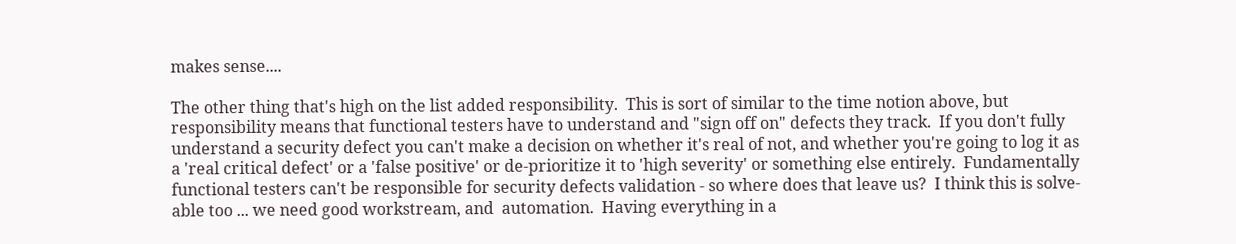makes sense....

The other thing that's high on the list added responsibility.  This is sort of similar to the time notion above, but responsibility means that functional testers have to understand and "sign off on" defects they track.  If you don't fully understand a security defect you can't make a decision on whether it's real of not, and whether you're going to log it as a 'real critical defect' or a 'false positive' or de-prioritize it to 'high severity' or something else entirely.  Fundamentally functional testers can't be responsible for security defects validation - so where does that leave us?  I think this is solve-able too ... we need good workstream, and  automation.  Having everything in a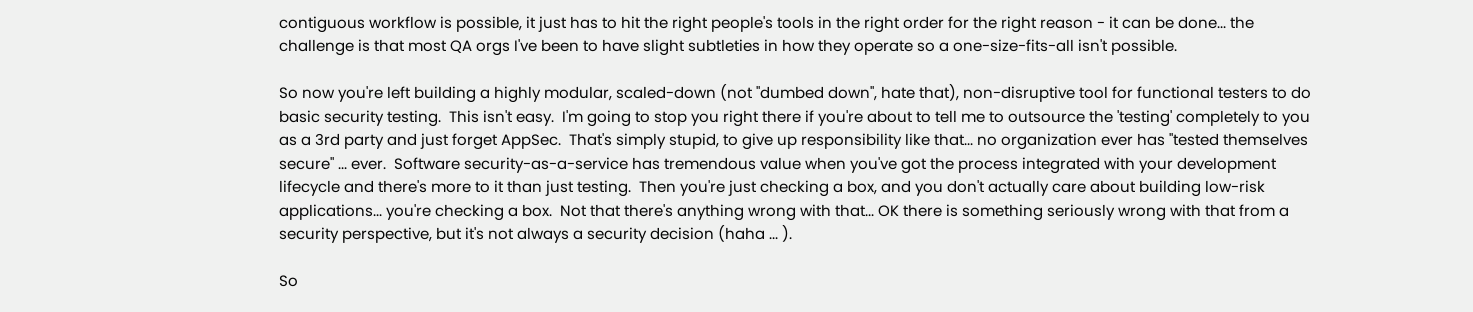contiguous workflow is possible, it just has to hit the right people's tools in the right order for the right reason - it can be done... the challenge is that most QA orgs I've been to have slight subtleties in how they operate so a one-size-fits-all isn't possible.

So now you're left building a highly modular, scaled-down (not "dumbed down", hate that), non-disruptive tool for functional testers to do basic security testing.  This isn't easy.  I'm going to stop you right there if you're about to tell me to outsource the 'testing' completely to you as a 3rd party and just forget AppSec.  That's simply stupid, to give up responsibility like that... no organization ever has "tested themselves secure" ... ever.  Software security-as-a-service has tremendous value when you've got the process integrated with your development lifecycle and there's more to it than just testing.  Then you're just checking a box, and you don't actually care about building low-risk applications... you're checking a box.  Not that there's anything wrong with that... OK there is something seriously wrong with that from a security perspective, but it's not always a security decision (haha ... ).

So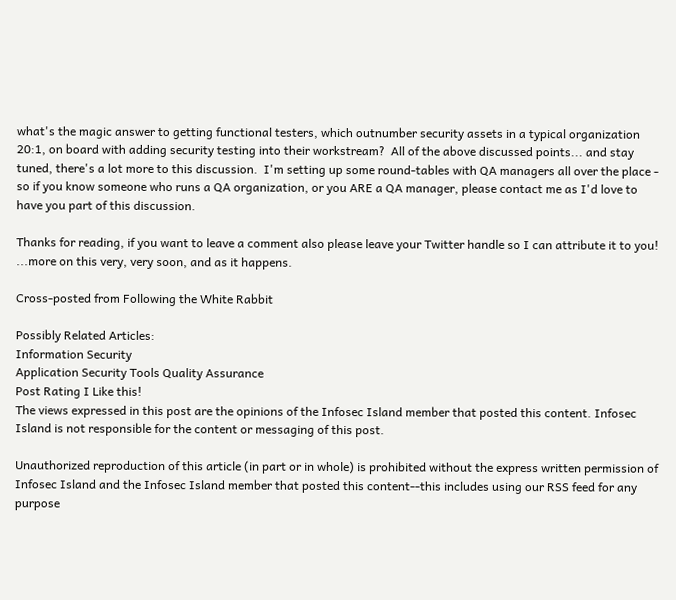what's the magic answer to getting functional testers, which outnumber security assets in a typical organization 20:1, on board with adding security testing into their workstream?  All of the above discussed points... and stay tuned, there's a lot more to this discussion.  I'm setting up some round-tables with QA managers all over the place - so if you know someone who runs a QA organization, or you ARE a QA manager, please contact me as I'd love to have you part of this discussion.

Thanks for reading, if you want to leave a comment also please leave your Twitter handle so I can attribute it to you!  ...more on this very, very soon, and as it happens.

Cross-posted from Following the White Rabbit

Possibly Related Articles:
Information Security
Application Security Tools Quality Assurance
Post Rating I Like this!
The views expressed in this post are the opinions of the Infosec Island member that posted this content. Infosec Island is not responsible for the content or messaging of this post.

Unauthorized reproduction of this article (in part or in whole) is prohibited without the express written permission of Infosec Island and the Infosec Island member that posted this content--this includes using our RSS feed for any purpose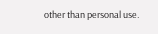other than personal use.